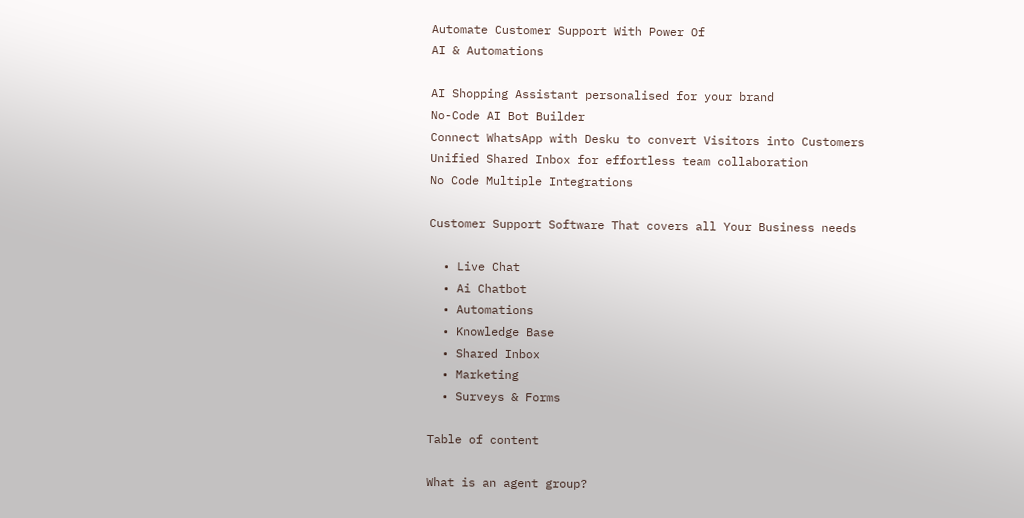Automate Customer Support With Power Of
AI & Automations

AI Shopping Assistant personalised for your brand
No-Code AI Bot Builder
Connect WhatsApp with Desku to convert Visitors into Customers
Unified Shared Inbox for effortless team collaboration
No Code Multiple Integrations

Customer Support Software That covers all Your Business needs

  • Live Chat
  • Ai Chatbot
  • Automations
  • Knowledge Base
  • Shared Inbox
  • Marketing
  • Surveys & Forms

Table of content

What is an agent group?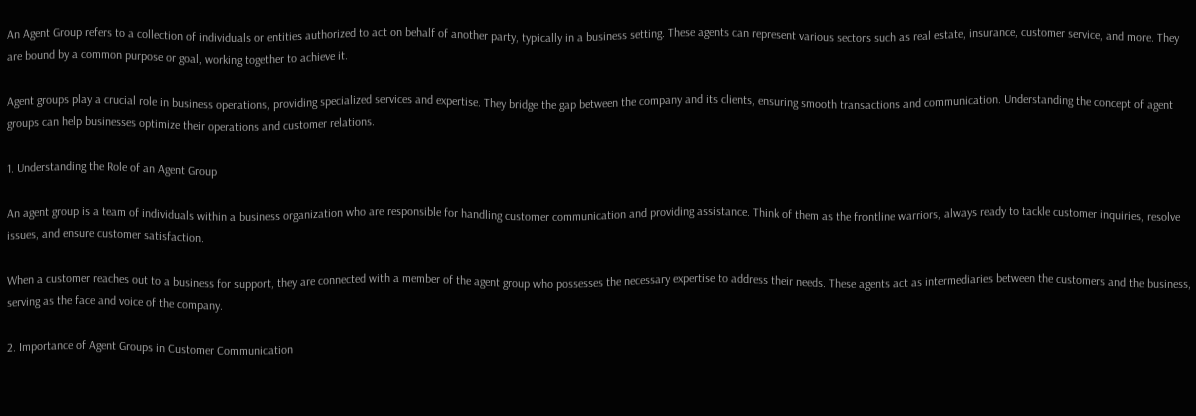An Agent Group refers to a collection of individuals or entities authorized to act on behalf of another party, typically in a business setting. These agents can represent various sectors such as real estate, insurance, customer service, and more. They are bound by a common purpose or goal, working together to achieve it.

Agent groups play a crucial role in business operations, providing specialized services and expertise. They bridge the gap between the company and its clients, ensuring smooth transactions and communication. Understanding the concept of agent groups can help businesses optimize their operations and customer relations.

1. Understanding the Role of an Agent Group

An agent group is a team of individuals within a business organization who are responsible for handling customer communication and providing assistance. Think of them as the frontline warriors, always ready to tackle customer inquiries, resolve issues, and ensure customer satisfaction.

When a customer reaches out to a business for support, they are connected with a member of the agent group who possesses the necessary expertise to address their needs. These agents act as intermediaries between the customers and the business, serving as the face and voice of the company.

2. Importance of Agent Groups in Customer Communication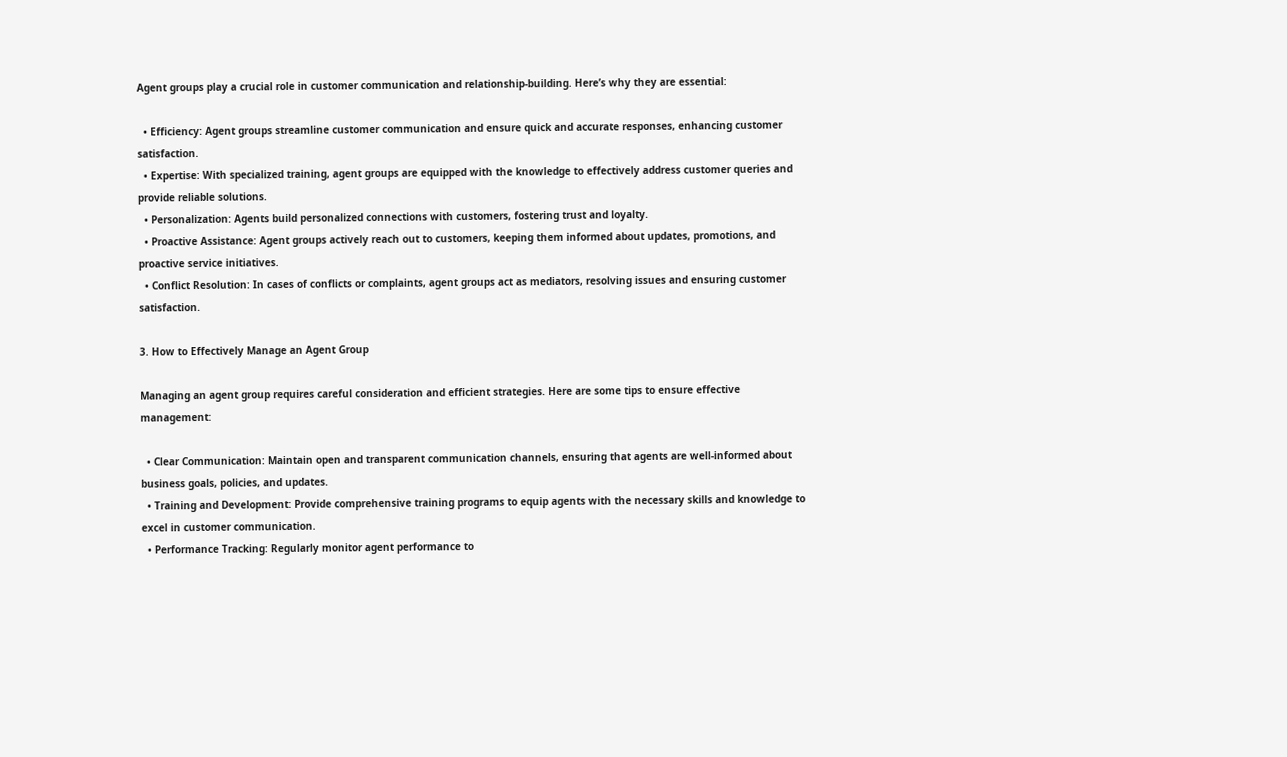Agent groups play a crucial role in customer communication and relationship-building. Here’s why they are essential:

  • Efficiency: Agent groups streamline customer communication and ensure quick and accurate responses, enhancing customer satisfaction.
  • Expertise: With specialized training, agent groups are equipped with the knowledge to effectively address customer queries and provide reliable solutions.
  • Personalization: Agents build personalized connections with customers, fostering trust and loyalty.
  • Proactive Assistance: Agent groups actively reach out to customers, keeping them informed about updates, promotions, and proactive service initiatives.
  • Conflict Resolution: In cases of conflicts or complaints, agent groups act as mediators, resolving issues and ensuring customer satisfaction.

3. How to Effectively Manage an Agent Group

Managing an agent group requires careful consideration and efficient strategies. Here are some tips to ensure effective management:

  • Clear Communication: Maintain open and transparent communication channels, ensuring that agents are well-informed about business goals, policies, and updates.
  • Training and Development: Provide comprehensive training programs to equip agents with the necessary skills and knowledge to excel in customer communication.
  • Performance Tracking: Regularly monitor agent performance to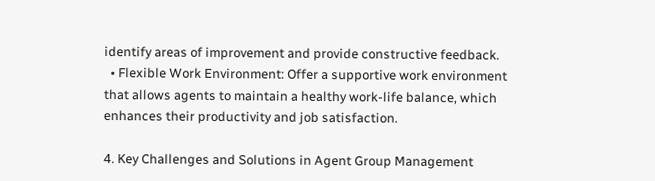identify areas of improvement and provide constructive feedback.
  • Flexible Work Environment: Offer a supportive work environment that allows agents to maintain a healthy work-life balance, which enhances their productivity and job satisfaction.

4. Key Challenges and Solutions in Agent Group Management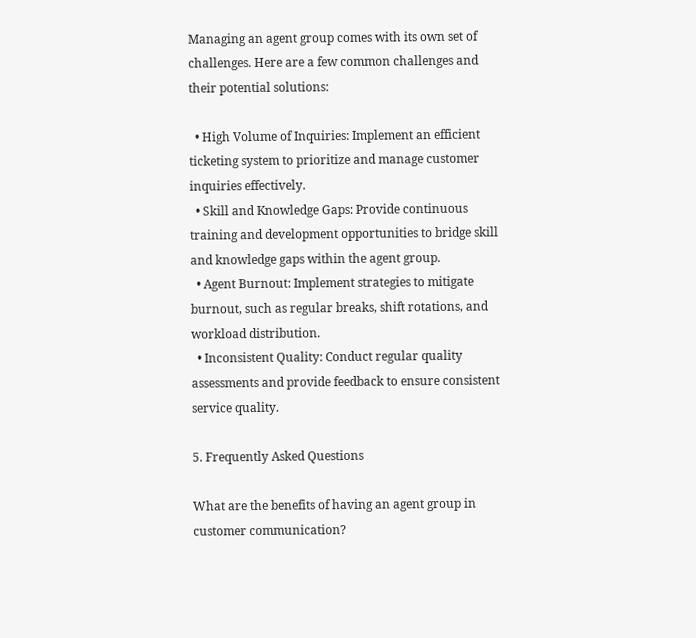Managing an agent group comes with its own set of challenges. Here are a few common challenges and their potential solutions:

  • High Volume of Inquiries: Implement an efficient ticketing system to prioritize and manage customer inquiries effectively.
  • Skill and Knowledge Gaps: Provide continuous training and development opportunities to bridge skill and knowledge gaps within the agent group.
  • Agent Burnout: Implement strategies to mitigate burnout, such as regular breaks, shift rotations, and workload distribution.
  • Inconsistent Quality: Conduct regular quality assessments and provide feedback to ensure consistent service quality.

5. Frequently Asked Questions

What are the benefits of having an agent group in customer communication?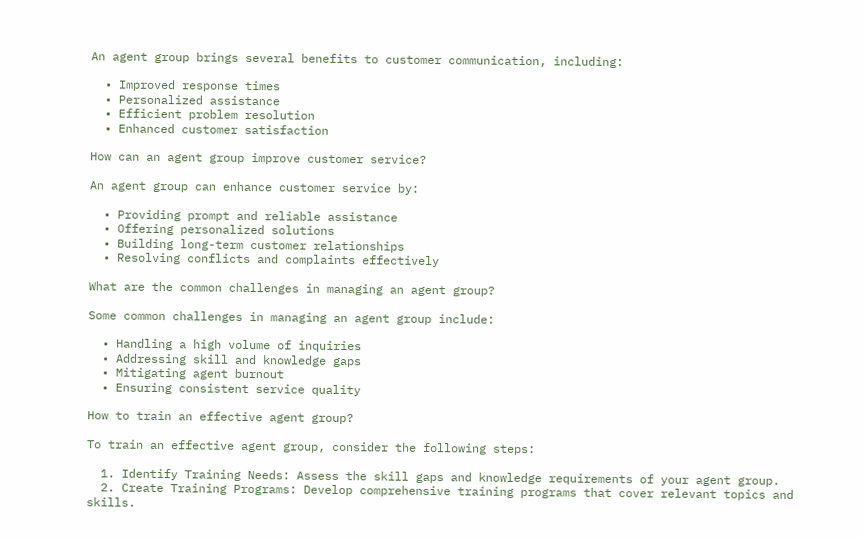An agent group brings several benefits to customer communication, including:

  • Improved response times
  • Personalized assistance
  • Efficient problem resolution
  • Enhanced customer satisfaction

How can an agent group improve customer service?

An agent group can enhance customer service by:

  • Providing prompt and reliable assistance
  • Offering personalized solutions
  • Building long-term customer relationships
  • Resolving conflicts and complaints effectively

What are the common challenges in managing an agent group?

Some common challenges in managing an agent group include:

  • Handling a high volume of inquiries
  • Addressing skill and knowledge gaps
  • Mitigating agent burnout
  • Ensuring consistent service quality

How to train an effective agent group?

To train an effective agent group, consider the following steps:

  1. Identify Training Needs: Assess the skill gaps and knowledge requirements of your agent group.
  2. Create Training Programs: Develop comprehensive training programs that cover relevant topics and skills.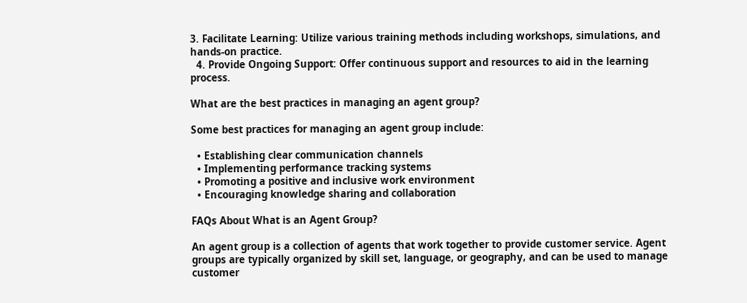3. Facilitate Learning: Utilize various training methods including workshops, simulations, and hands-on practice.
  4. Provide Ongoing Support: Offer continuous support and resources to aid in the learning process.

What are the best practices in managing an agent group?

Some best practices for managing an agent group include:

  • Establishing clear communication channels
  • Implementing performance tracking systems
  • Promoting a positive and inclusive work environment
  • Encouraging knowledge sharing and collaboration

FAQs About What is an Agent Group?

An agent group is a collection of agents that work together to provide customer service. Agent groups are typically organized by skill set, language, or geography, and can be used to manage customer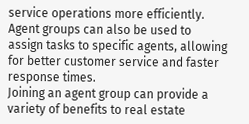service operations more efficiently. Agent groups can also be used to assign tasks to specific agents, allowing for better customer service and faster response times.
Joining an agent group can provide a variety of benefits to real estate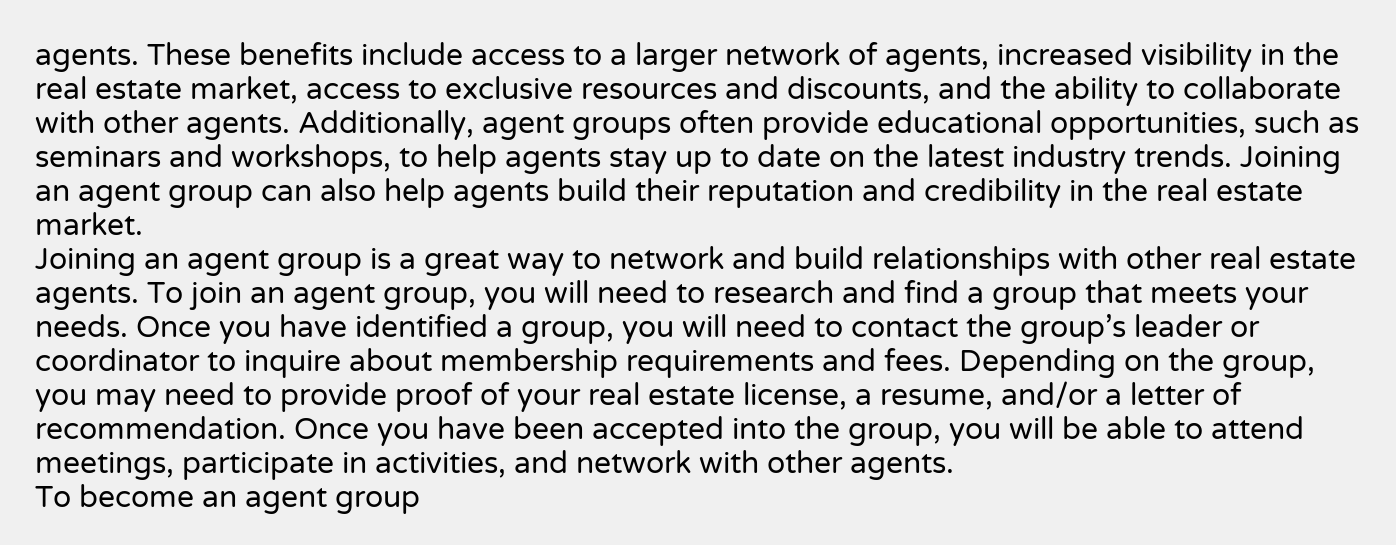agents. These benefits include access to a larger network of agents, increased visibility in the real estate market, access to exclusive resources and discounts, and the ability to collaborate with other agents. Additionally, agent groups often provide educational opportunities, such as seminars and workshops, to help agents stay up to date on the latest industry trends. Joining an agent group can also help agents build their reputation and credibility in the real estate market.
Joining an agent group is a great way to network and build relationships with other real estate agents. To join an agent group, you will need to research and find a group that meets your needs. Once you have identified a group, you will need to contact the group’s leader or coordinator to inquire about membership requirements and fees. Depending on the group, you may need to provide proof of your real estate license, a resume, and/or a letter of recommendation. Once you have been accepted into the group, you will be able to attend meetings, participate in activities, and network with other agents.
To become an agent group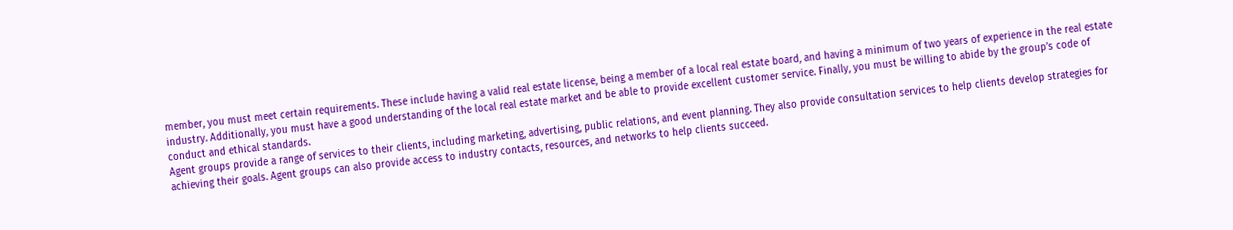member, you must meet certain requirements. These include having a valid real estate license, being a member of a local real estate board, and having a minimum of two years of experience in the real estate industry. Additionally, you must have a good understanding of the local real estate market and be able to provide excellent customer service. Finally, you must be willing to abide by the group’s code of conduct and ethical standards.
Agent groups provide a range of services to their clients, including marketing, advertising, public relations, and event planning. They also provide consultation services to help clients develop strategies for achieving their goals. Agent groups can also provide access to industry contacts, resources, and networks to help clients succeed.